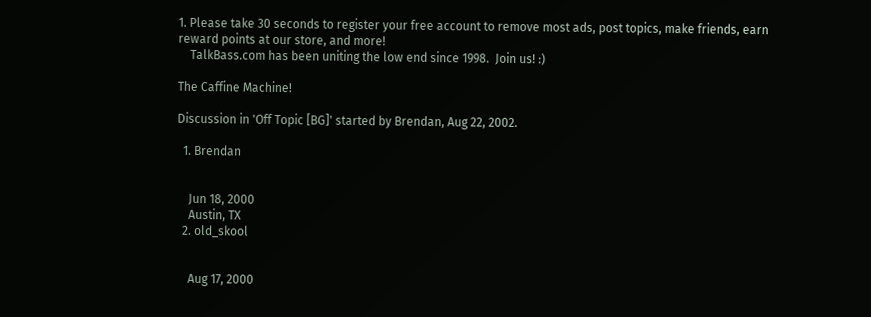1. Please take 30 seconds to register your free account to remove most ads, post topics, make friends, earn reward points at our store, and more!
    TalkBass.com has been uniting the low end since 1998.  Join us! :)

The Caffine Machine!

Discussion in 'Off Topic [BG]' started by Brendan, Aug 22, 2002.

  1. Brendan


    Jun 18, 2000
    Austin, TX
  2. old_skool


    Aug 17, 2000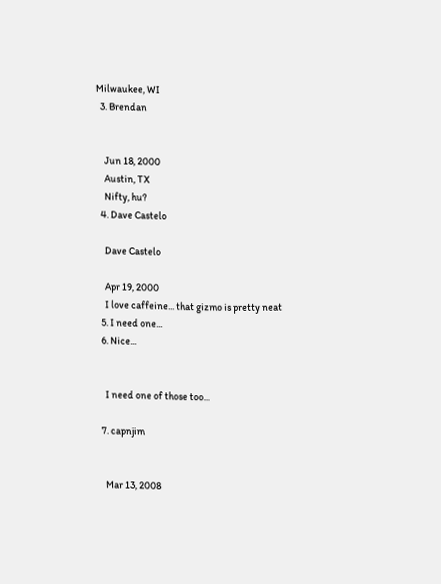Milwaukee, WI
  3. Brendan


    Jun 18, 2000
    Austin, TX
    Nifty, hu?
  4. Dave Castelo

    Dave Castelo

    Apr 19, 2000
    I love caffeine... that gizmo is pretty neat
  5. I need one...
  6. Nice...


    I need one of those too...

  7. capnjim


    Mar 13, 2008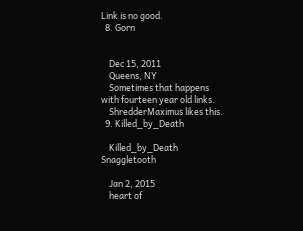Link is no good.
  8. Gorn


    Dec 15, 2011
    Queens, NY
    Sometimes that happens with fourteen year old links.
    ShredderMaximus likes this.
  9. Killed_by_Death

    Killed_by_Death Snaggletooth

    Jan 2, 2015
    heart of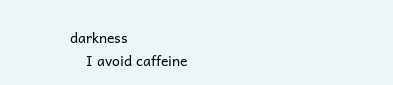darkness
    I avoid caffeine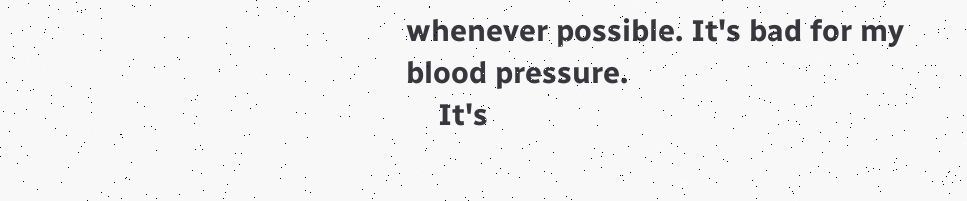whenever possible. It's bad for my blood pressure.
    It's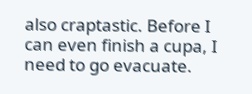also craptastic. Before I can even finish a cupa, I need to go evacuate.